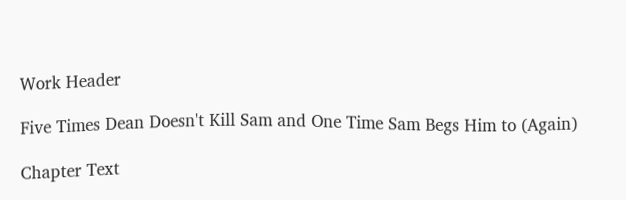Work Header

Five Times Dean Doesn't Kill Sam and One Time Sam Begs Him to (Again)

Chapter Text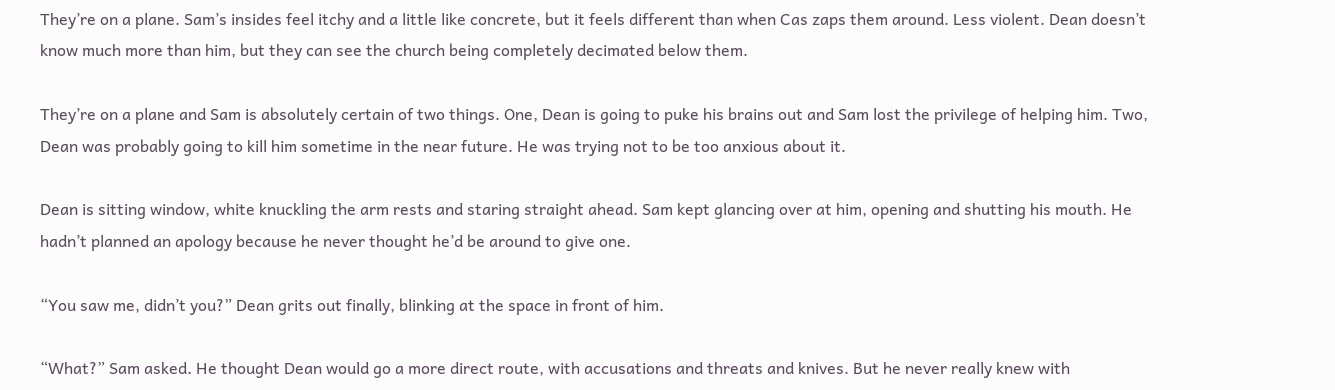They’re on a plane. Sam’s insides feel itchy and a little like concrete, but it feels different than when Cas zaps them around. Less violent. Dean doesn’t know much more than him, but they can see the church being completely decimated below them.

They’re on a plane and Sam is absolutely certain of two things. One, Dean is going to puke his brains out and Sam lost the privilege of helping him. Two, Dean was probably going to kill him sometime in the near future. He was trying not to be too anxious about it.

Dean is sitting window, white knuckling the arm rests and staring straight ahead. Sam kept glancing over at him, opening and shutting his mouth. He hadn’t planned an apology because he never thought he’d be around to give one.

“You saw me, didn’t you?” Dean grits out finally, blinking at the space in front of him.

“What?” Sam asked. He thought Dean would go a more direct route, with accusations and threats and knives. But he never really knew with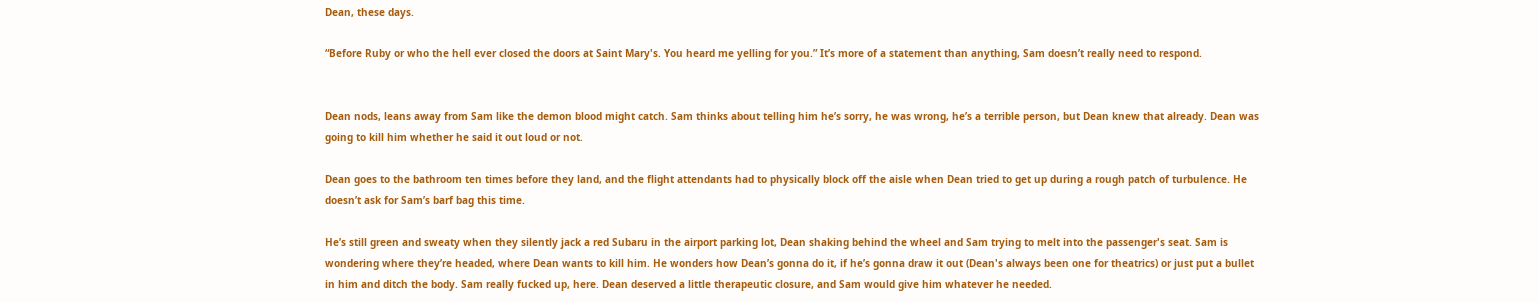Dean, these days.

“Before Ruby or who the hell ever closed the doors at Saint Mary's. You heard me yelling for you.” It’s more of a statement than anything, Sam doesn’t really need to respond.


Dean nods, leans away from Sam like the demon blood might catch. Sam thinks about telling him he’s sorry, he was wrong, he’s a terrible person, but Dean knew that already. Dean was going to kill him whether he said it out loud or not.

Dean goes to the bathroom ten times before they land, and the flight attendants had to physically block off the aisle when Dean tried to get up during a rough patch of turbulence. He doesn’t ask for Sam’s barf bag this time.

He’s still green and sweaty when they silently jack a red Subaru in the airport parking lot, Dean shaking behind the wheel and Sam trying to melt into the passenger's seat. Sam is wondering where they’re headed, where Dean wants to kill him. He wonders how Dean’s gonna do it, if he’s gonna draw it out (Dean's always been one for theatrics) or just put a bullet in him and ditch the body. Sam really fucked up, here. Dean deserved a little therapeutic closure, and Sam would give him whatever he needed.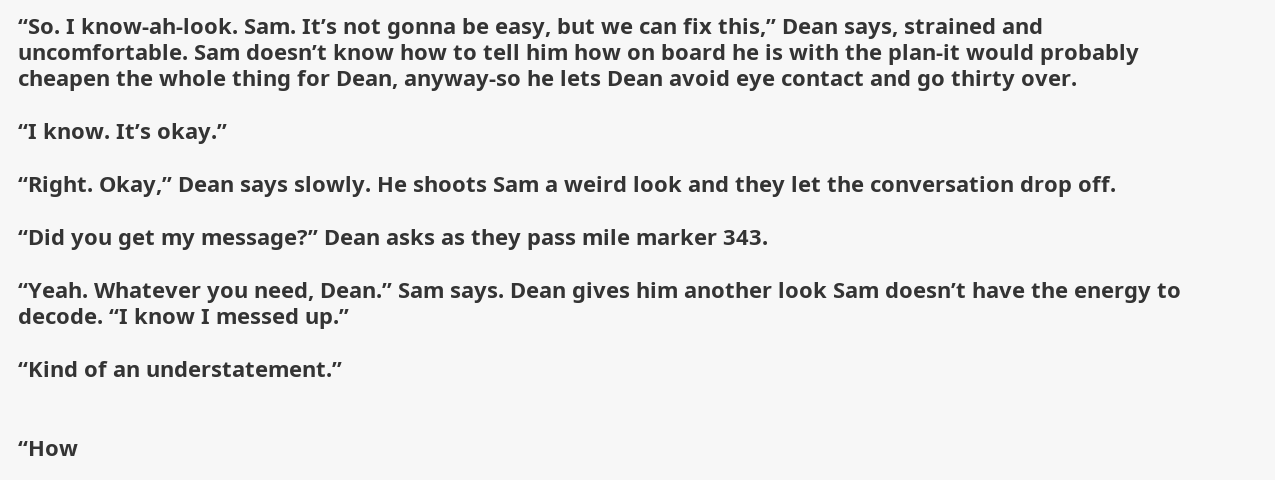“So. I know-ah-look. Sam. It’s not gonna be easy, but we can fix this,” Dean says, strained and uncomfortable. Sam doesn’t know how to tell him how on board he is with the plan-it would probably cheapen the whole thing for Dean, anyway-so he lets Dean avoid eye contact and go thirty over.

“I know. It’s okay.”

“Right. Okay,” Dean says slowly. He shoots Sam a weird look and they let the conversation drop off.

“Did you get my message?” Dean asks as they pass mile marker 343.

“Yeah. Whatever you need, Dean.” Sam says. Dean gives him another look Sam doesn’t have the energy to decode. “I know I messed up.”

“Kind of an understatement.”


“How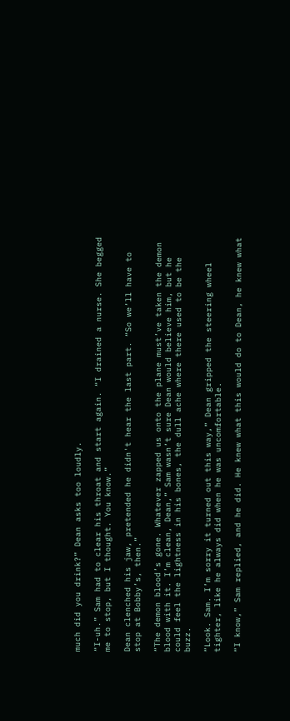much did you drink?” Dean asks too loudly.

“I-uh.” Sam had to clear his throat and start again. “I drained a nurse. She begged me to stop, but I thought. You know.”

Dean clenched his jaw, pretended he didn't hear the last part. “So we’ll have to stop at Bobby’s, then.”

“The demon blood’s gone. Whatever zapped us onto the plane must’ve taken the demon blood with it. I’m clean, Dean,” Sam wasn’t sure Dean would believe him, but he could feel the lightness in his bones, the dull ache where there used to be the buzz.

“Look. Sam. I’m sorry it turned out this way,” Dean gripped the steering wheel tighter, like he always did when he was uncomfortable.

“I know,” Sam replied, and he did. He knew what this would do to Dean, he knew what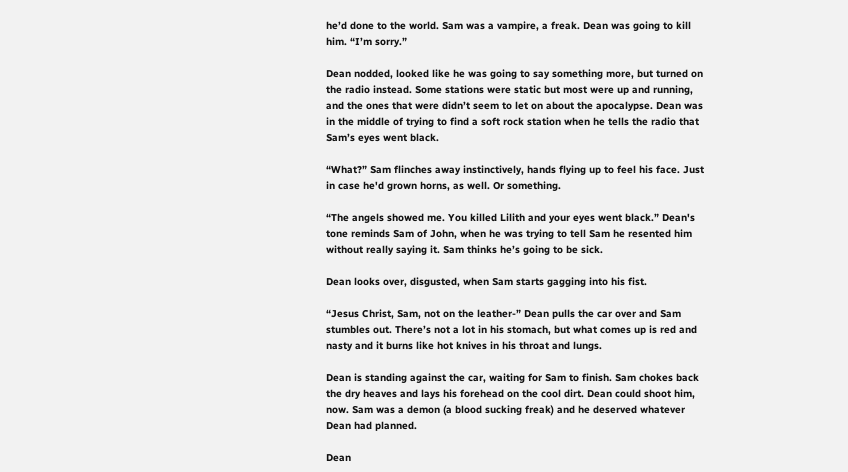he’d done to the world. Sam was a vampire, a freak. Dean was going to kill him. “I’m sorry.”

Dean nodded, looked like he was going to say something more, but turned on the radio instead. Some stations were static but most were up and running, and the ones that were didn’t seem to let on about the apocalypse. Dean was in the middle of trying to find a soft rock station when he tells the radio that Sam’s eyes went black.

“What?” Sam flinches away instinctively, hands flying up to feel his face. Just in case he'd grown horns, as well. Or something.

“The angels showed me. You killed Lilith and your eyes went black.” Dean's tone reminds Sam of John, when he was trying to tell Sam he resented him without really saying it. Sam thinks he’s going to be sick.

Dean looks over, disgusted, when Sam starts gagging into his fist.

“Jesus Christ, Sam, not on the leather-” Dean pulls the car over and Sam stumbles out. There’s not a lot in his stomach, but what comes up is red and nasty and it burns like hot knives in his throat and lungs.

Dean is standing against the car, waiting for Sam to finish. Sam chokes back the dry heaves and lays his forehead on the cool dirt. Dean could shoot him, now. Sam was a demon (a blood sucking freak) and he deserved whatever Dean had planned.

Dean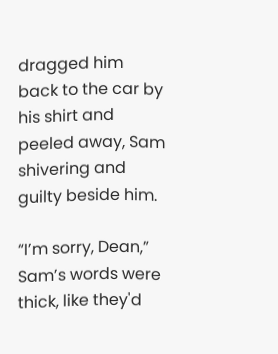dragged him back to the car by his shirt and peeled away, Sam shivering and guilty beside him.

“I’m sorry, Dean,” Sam’s words were thick, like they'd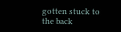gotten stuck to the back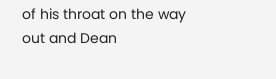of his throat on the way out and Dean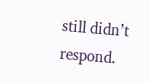still didn’t respond.